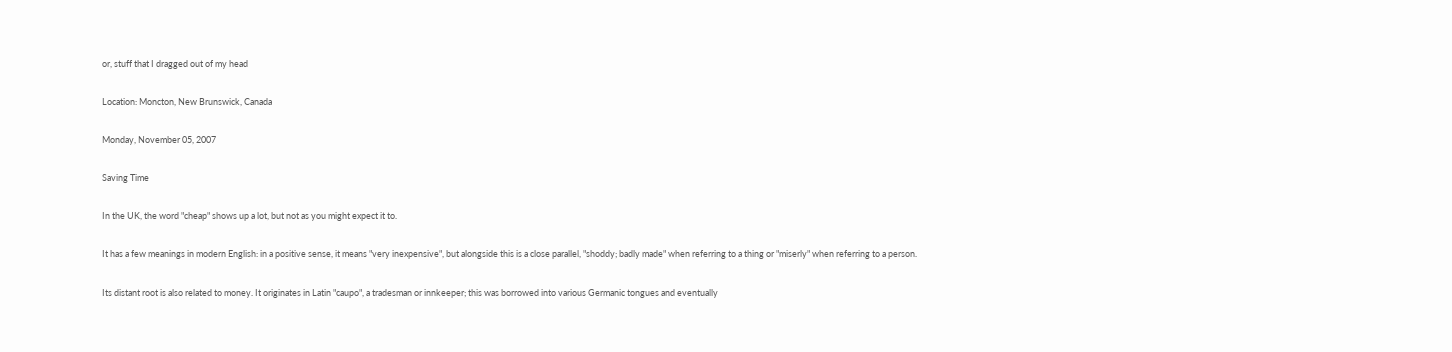or, stuff that I dragged out of my head

Location: Moncton, New Brunswick, Canada

Monday, November 05, 2007

Saving Time

In the UK, the word "cheap" shows up a lot, but not as you might expect it to.

It has a few meanings in modern English: in a positive sense, it means "very inexpensive", but alongside this is a close parallel, "shoddy; badly made" when referring to a thing or "miserly" when referring to a person.

Its distant root is also related to money. It originates in Latin "caupo", a tradesman or innkeeper; this was borrowed into various Germanic tongues and eventually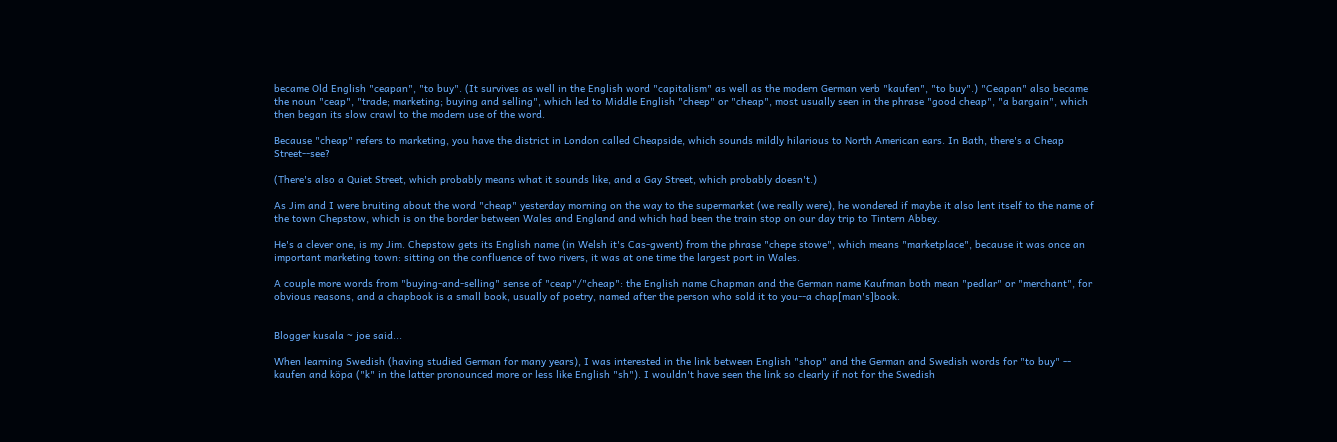became Old English "ceapan", "to buy". (It survives as well in the English word "capitalism" as well as the modern German verb "kaufen", "to buy".) "Ceapan" also became the noun "ceap", "trade; marketing; buying and selling", which led to Middle English "cheep" or "cheap", most usually seen in the phrase "good cheap", "a bargain", which then began its slow crawl to the modern use of the word.

Because "cheap" refers to marketing, you have the district in London called Cheapside, which sounds mildly hilarious to North American ears. In Bath, there's a Cheap Street--see?

(There's also a Quiet Street, which probably means what it sounds like, and a Gay Street, which probably doesn't.)

As Jim and I were bruiting about the word "cheap" yesterday morning on the way to the supermarket (we really were), he wondered if maybe it also lent itself to the name of the town Chepstow, which is on the border between Wales and England and which had been the train stop on our day trip to Tintern Abbey.

He's a clever one, is my Jim. Chepstow gets its English name (in Welsh it's Cas-gwent) from the phrase "chepe stowe", which means "marketplace", because it was once an important marketing town: sitting on the confluence of two rivers, it was at one time the largest port in Wales.

A couple more words from "buying-and-selling" sense of "ceap"/"cheap": the English name Chapman and the German name Kaufman both mean "pedlar" or "merchant", for obvious reasons, and a chapbook is a small book, usually of poetry, named after the person who sold it to you--a chap[man's]book.


Blogger kusala ~ joe said...

When learning Swedish (having studied German for many years), I was interested in the link between English "shop" and the German and Swedish words for "to buy" -- kaufen and köpa ("k" in the latter pronounced more or less like English "sh"). I wouldn't have seen the link so clearly if not for the Swedish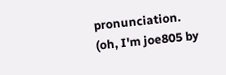pronunciation.
(oh, I'm joe805 by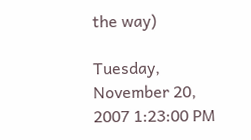the way)

Tuesday, November 20, 2007 1:23:00 PM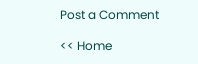Post a Comment

<< Home